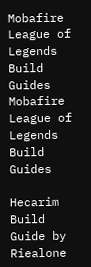Mobafire League of Legends Build Guides Mobafire League of Legends Build Guides

Hecarim Build Guide by Riealone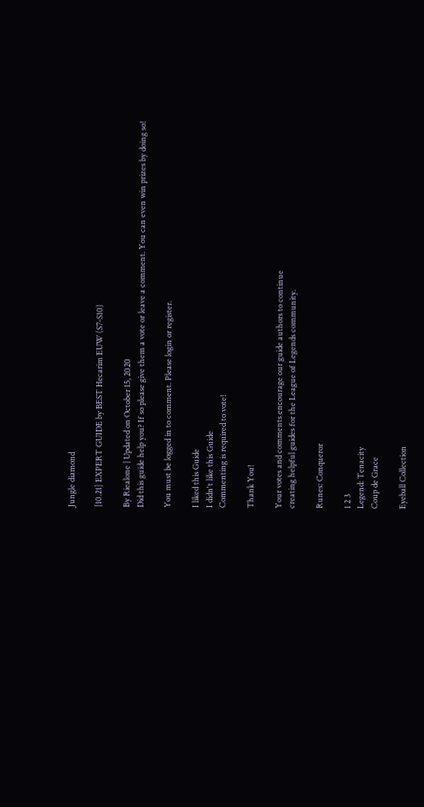Jungle diamond

[10.21] EXPERT GUIDE by BEST Hecarim EUW (S7-S10)

By Riealone | Updated on October 15, 2020
Did this guide help you? If so please give them a vote or leave a comment. You can even win prizes by doing so!

You must be logged in to comment. Please login or register.

I liked this Guide
I didn't like this Guide
Commenting is required to vote!

Thank You!

Your votes and comments encourage our guide authors to continue
creating helpful guides for the League of Legends community.

Runes: Conqueror

1 2 3
Legend: Tenacity
Coup de Grace

Eyeball Collection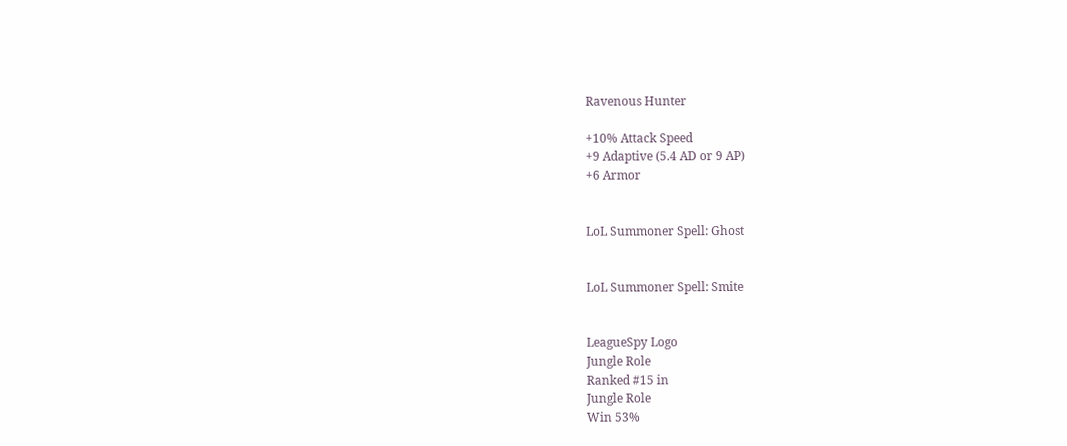Ravenous Hunter

+10% Attack Speed
+9 Adaptive (5.4 AD or 9 AP)
+6 Armor


LoL Summoner Spell: Ghost


LoL Summoner Spell: Smite


LeagueSpy Logo
Jungle Role
Ranked #15 in
Jungle Role
Win 53%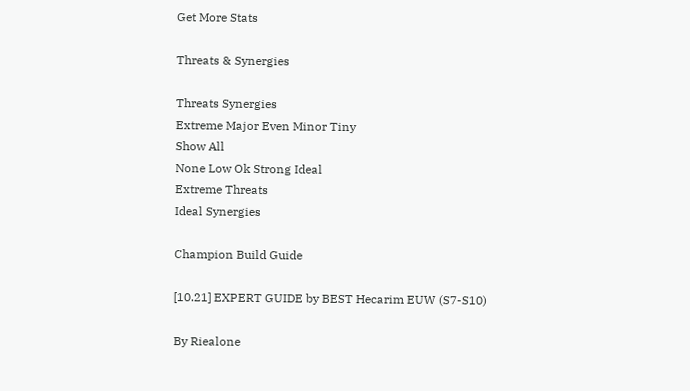Get More Stats

Threats & Synergies

Threats Synergies
Extreme Major Even Minor Tiny
Show All
None Low Ok Strong Ideal
Extreme Threats
Ideal Synergies

Champion Build Guide

[10.21] EXPERT GUIDE by BEST Hecarim EUW (S7-S10)

By Riealone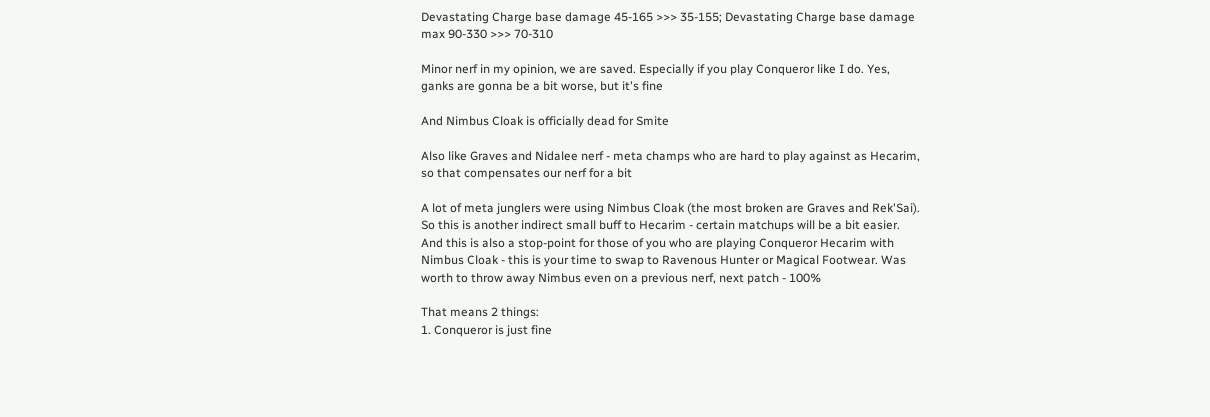Devastating Charge base damage 45-165 >>> 35-155; Devastating Charge base damage max 90-330 >>> 70-310

Minor nerf in my opinion, we are saved. Especially if you play Conqueror like I do. Yes, ganks are gonna be a bit worse, but it's fine

And Nimbus Cloak is officially dead for Smite

Also like Graves and Nidalee nerf - meta champs who are hard to play against as Hecarim, so that compensates our nerf for a bit

A lot of meta junglers were using Nimbus Cloak (the most broken are Graves and Rek'Sai). So this is another indirect small buff to Hecarim - certain matchups will be a bit easier. And this is also a stop-point for those of you who are playing Conqueror Hecarim with Nimbus Cloak - this is your time to swap to Ravenous Hunter or Magical Footwear. Was worth to throw away Nimbus even on a previous nerf, next patch - 100%

That means 2 things:
1. Conqueror is just fine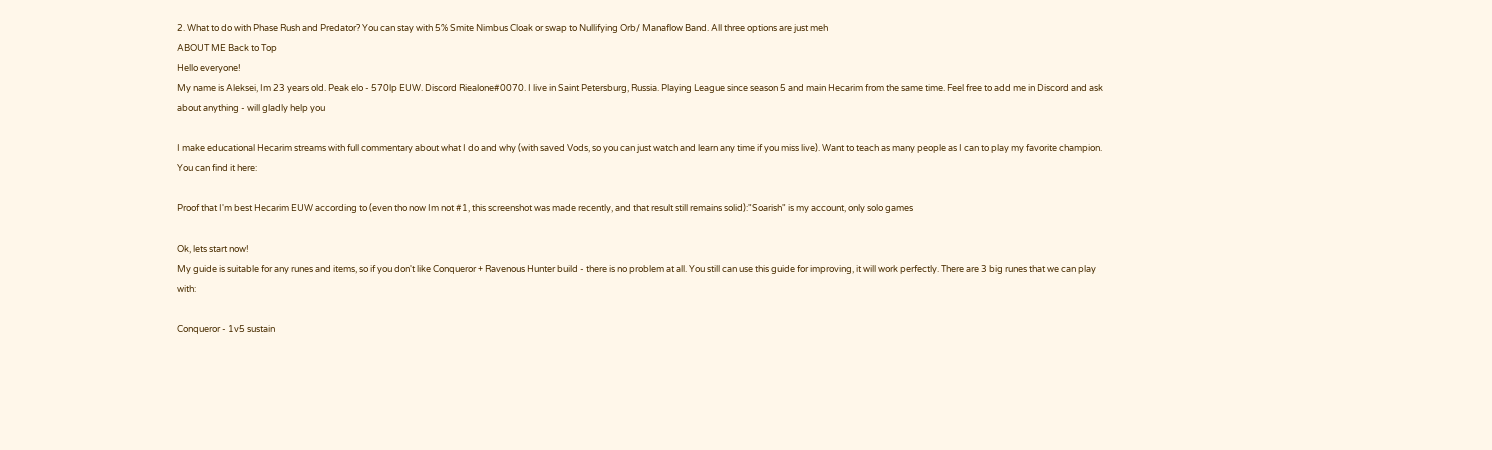2. What to do with Phase Rush and Predator? You can stay with 5% Smite Nimbus Cloak or swap to Nullifying Orb/ Manaflow Band. All three options are just meh
ABOUT ME Back to Top
Hello everyone!
My name is Aleksei, Im 23 years old. Peak elo - 570lp EUW. Discord Riealone#0070. I live in Saint Petersburg, Russia. Playing League since season 5 and main Hecarim from the same time. Feel free to add me in Discord and ask about anything - will gladly help you

I make educational Hecarim streams with full commentary about what I do and why (with saved Vods, so you can just watch and learn any time if you miss live). Want to teach as many people as I can to play my favorite champion. You can find it here:

Proof that I'm best Hecarim EUW according to (even tho now Im not #1, this screenshot was made recently, and that result still remains solid):"Soarish" is my account, only solo games

Ok, lets start now!
My guide is suitable for any runes and items, so if you don't like Conqueror + Ravenous Hunter build - there is no problem at all. You still can use this guide for improving, it will work perfectly. There are 3 big runes that we can play with:

Conqueror - 1v5 sustain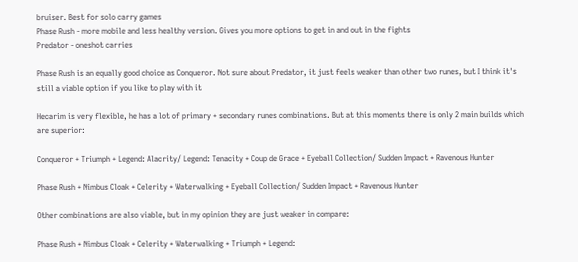bruiser. Best for solo carry games
Phase Rush - more mobile and less healthy version. Gives you more options to get in and out in the fights
Predator - oneshot carries

Phase Rush is an equally good choice as Conqueror. Not sure about Predator, it just feels weaker than other two runes, but I think it's still a viable option if you like to play with it

Hecarim is very flexible, he has a lot of primary + secondary runes combinations. But at this moments there is only 2 main builds which are superior:

Conqueror + Triumph + Legend: Alacrity/ Legend: Tenacity + Coup de Grace + Eyeball Collection/ Sudden Impact + Ravenous Hunter

Phase Rush + Nimbus Cloak + Celerity + Waterwalking + Eyeball Collection/ Sudden Impact + Ravenous Hunter

Other combinations are also viable, but in my opinion they are just weaker in compare:

Phase Rush + Nimbus Cloak + Celerity + Waterwalking + Triumph + Legend: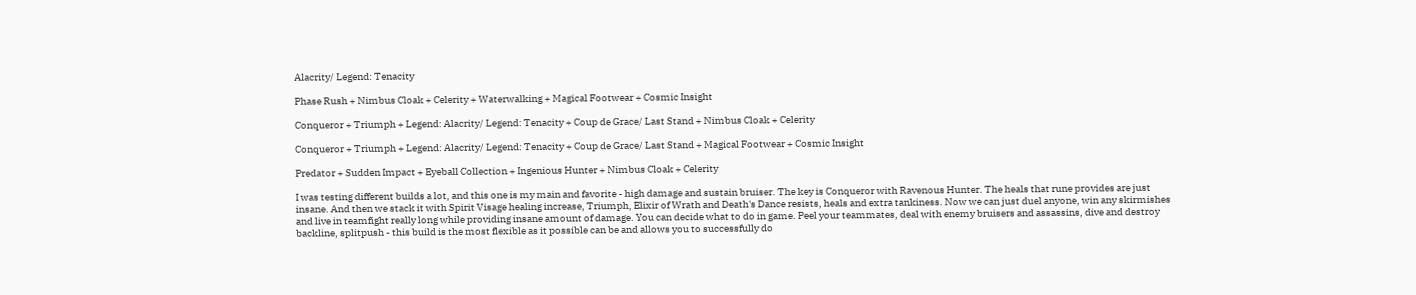Alacrity/ Legend: Tenacity

Phase Rush + Nimbus Cloak + Celerity + Waterwalking + Magical Footwear + Cosmic Insight

Conqueror + Triumph + Legend: Alacrity/ Legend: Tenacity + Coup de Grace/ Last Stand + Nimbus Cloak + Celerity

Conqueror + Triumph + Legend: Alacrity/ Legend: Tenacity + Coup de Grace/ Last Stand + Magical Footwear + Cosmic Insight

Predator + Sudden Impact + Eyeball Collection + Ingenious Hunter + Nimbus Cloak + Celerity

I was testing different builds a lot, and this one is my main and favorite - high damage and sustain bruiser. The key is Conqueror with Ravenous Hunter. The heals that rune provides are just insane. And then we stack it with Spirit Visage healing increase, Triumph, Elixir of Wrath and Death's Dance resists, heals and extra tankiness. Now we can just duel anyone, win any skirmishes and live in teamfight really long while providing insane amount of damage. You can decide what to do in game. Peel your teammates, deal with enemy bruisers and assassins, dive and destroy backline, splitpush - this build is the most flexible as it possible can be and allows you to successfully do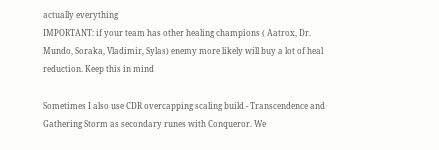actually everything
IMPORTANT: if your team has other healing champions ( Aatrox, Dr. Mundo, Soraka, Vladimir, Sylas) enemy more likely will buy a lot of heal reduction. Keep this in mind

Sometimes I also use CDR overcapping scaling build - Transcendence and Gathering Storm as secondary runes with Conqueror. We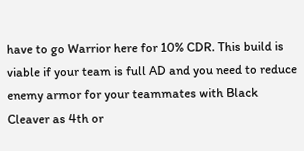have to go Warrior here for 10% CDR. This build is viable if your team is full AD and you need to reduce enemy armor for your teammates with Black Cleaver as 4th or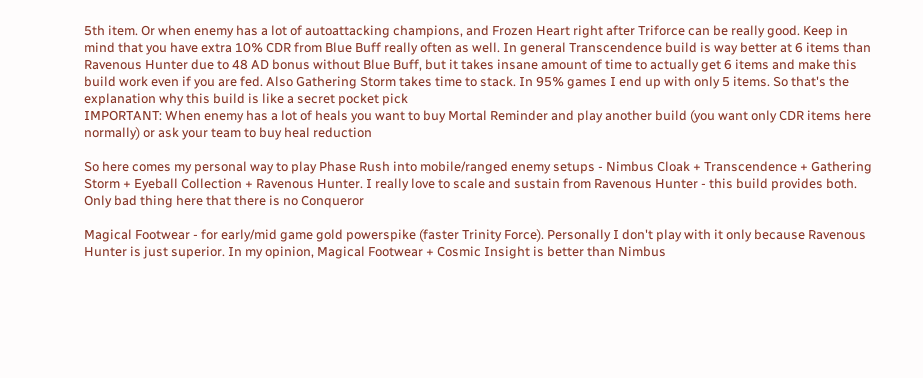5th item. Or when enemy has a lot of autoattacking champions, and Frozen Heart right after Triforce can be really good. Keep in mind that you have extra 10% CDR from Blue Buff really often as well. In general Transcendence build is way better at 6 items than Ravenous Hunter due to 48 AD bonus without Blue Buff, but it takes insane amount of time to actually get 6 items and make this build work even if you are fed. Also Gathering Storm takes time to stack. In 95% games I end up with only 5 items. So that's the explanation why this build is like a secret pocket pick
IMPORTANT: When enemy has a lot of heals you want to buy Mortal Reminder and play another build (you want only CDR items here normally) or ask your team to buy heal reduction

So here comes my personal way to play Phase Rush into mobile/ranged enemy setups - Nimbus Cloak + Transcendence + Gathering Storm + Eyeball Collection + Ravenous Hunter. I really love to scale and sustain from Ravenous Hunter - this build provides both. Only bad thing here that there is no Conqueror

Magical Footwear - for early/mid game gold powerspike (faster Trinity Force). Personally I don't play with it only because Ravenous Hunter is just superior. In my opinion, Magical Footwear + Cosmic Insight is better than Nimbus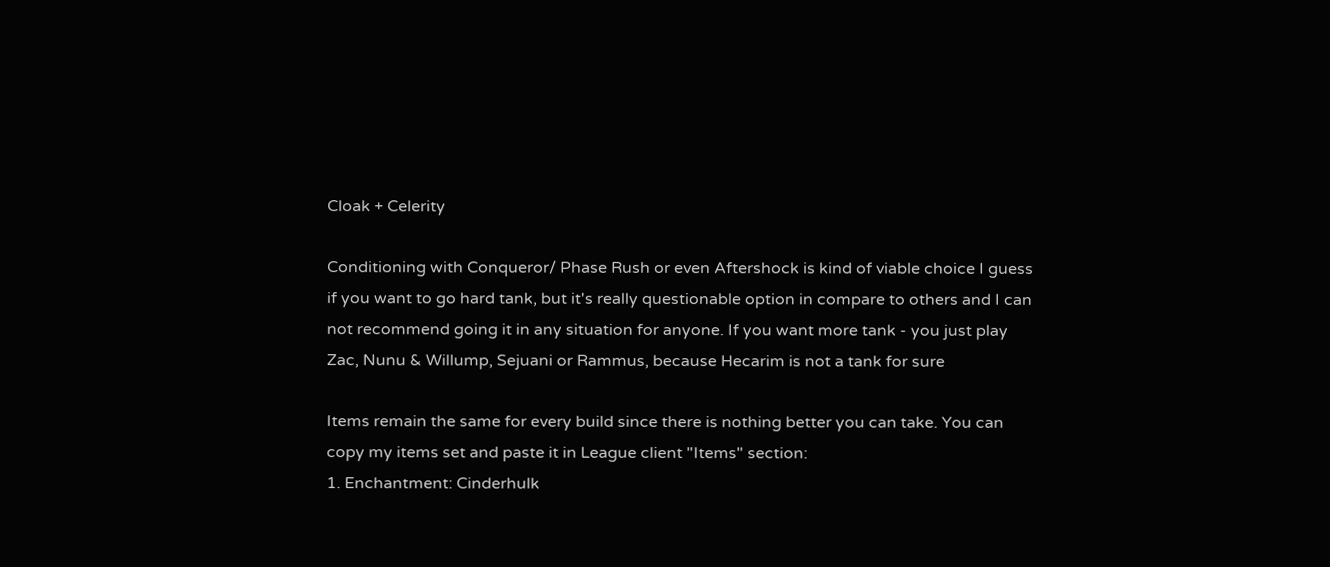Cloak + Celerity

Conditioning with Conqueror/ Phase Rush or even Aftershock is kind of viable choice I guess if you want to go hard tank, but it's really questionable option in compare to others and I can not recommend going it in any situation for anyone. If you want more tank - you just play Zac, Nunu & Willump, Sejuani or Rammus, because Hecarim is not a tank for sure

Items remain the same for every build since there is nothing better you can take. You can copy my items set and paste it in League client "Items" section:
1. Enchantment: Cinderhulk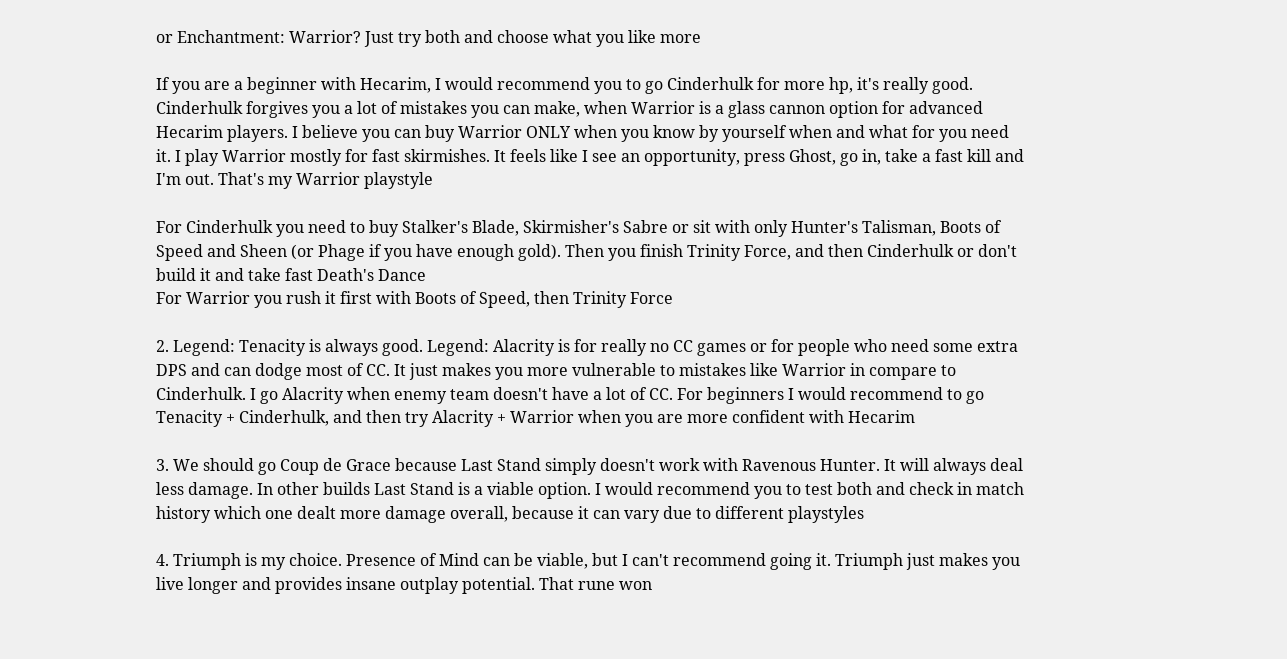or Enchantment: Warrior? Just try both and choose what you like more

If you are a beginner with Hecarim, I would recommend you to go Cinderhulk for more hp, it's really good. Cinderhulk forgives you a lot of mistakes you can make, when Warrior is a glass cannon option for advanced Hecarim players. I believe you can buy Warrior ONLY when you know by yourself when and what for you need it. I play Warrior mostly for fast skirmishes. It feels like I see an opportunity, press Ghost, go in, take a fast kill and I'm out. That's my Warrior playstyle

For Cinderhulk you need to buy Stalker's Blade, Skirmisher's Sabre or sit with only Hunter's Talisman, Boots of Speed and Sheen (or Phage if you have enough gold). Then you finish Trinity Force, and then Cinderhulk or don't build it and take fast Death's Dance
For Warrior you rush it first with Boots of Speed, then Trinity Force

2. Legend: Tenacity is always good. Legend: Alacrity is for really no CC games or for people who need some extra DPS and can dodge most of CC. It just makes you more vulnerable to mistakes like Warrior in compare to Cinderhulk. I go Alacrity when enemy team doesn't have a lot of CC. For beginners I would recommend to go Tenacity + Cinderhulk, and then try Alacrity + Warrior when you are more confident with Hecarim

3. We should go Coup de Grace because Last Stand simply doesn't work with Ravenous Hunter. It will always deal less damage. In other builds Last Stand is a viable option. I would recommend you to test both and check in match history which one dealt more damage overall, because it can vary due to different playstyles

4. Triumph is my choice. Presence of Mind can be viable, but I can't recommend going it. Triumph just makes you live longer and provides insane outplay potential. That rune won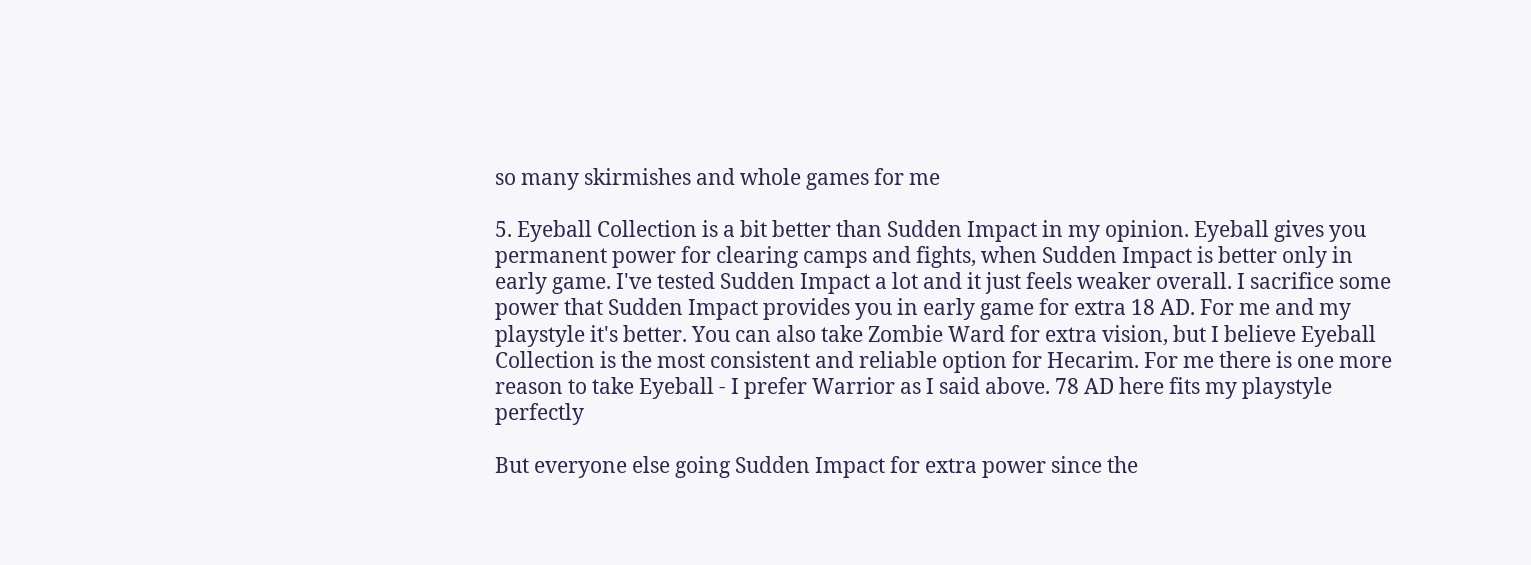so many skirmishes and whole games for me

5. Eyeball Collection is a bit better than Sudden Impact in my opinion. Eyeball gives you permanent power for clearing camps and fights, when Sudden Impact is better only in early game. I've tested Sudden Impact a lot and it just feels weaker overall. I sacrifice some power that Sudden Impact provides you in early game for extra 18 AD. For me and my playstyle it's better. You can also take Zombie Ward for extra vision, but I believe Eyeball Collection is the most consistent and reliable option for Hecarim. For me there is one more reason to take Eyeball - I prefer Warrior as I said above. 78 AD here fits my playstyle perfectly

But everyone else going Sudden Impact for extra power since the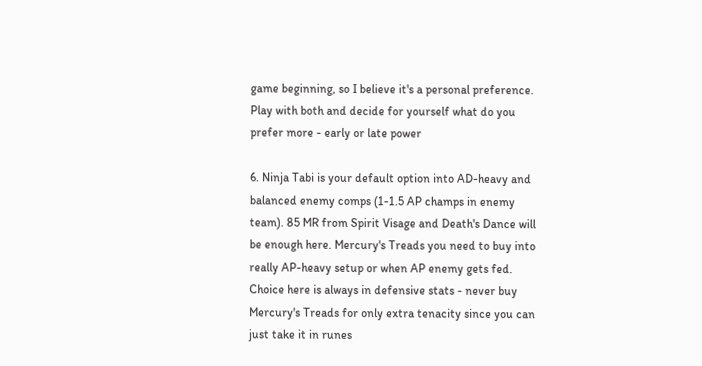game beginning, so I believe it's a personal preference. Play with both and decide for yourself what do you prefer more - early or late power

6. Ninja Tabi is your default option into AD-heavy and balanced enemy comps (1-1.5 AP champs in enemy team). 85 MR from Spirit Visage and Death's Dance will be enough here. Mercury's Treads you need to buy into really AP-heavy setup or when AP enemy gets fed. Choice here is always in defensive stats - never buy Mercury's Treads for only extra tenacity since you can just take it in runes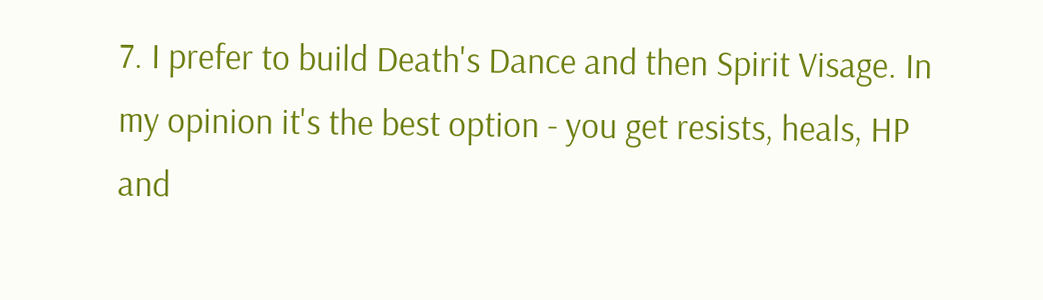7. I prefer to build Death's Dance and then Spirit Visage. In my opinion it's the best option - you get resists, heals, HP and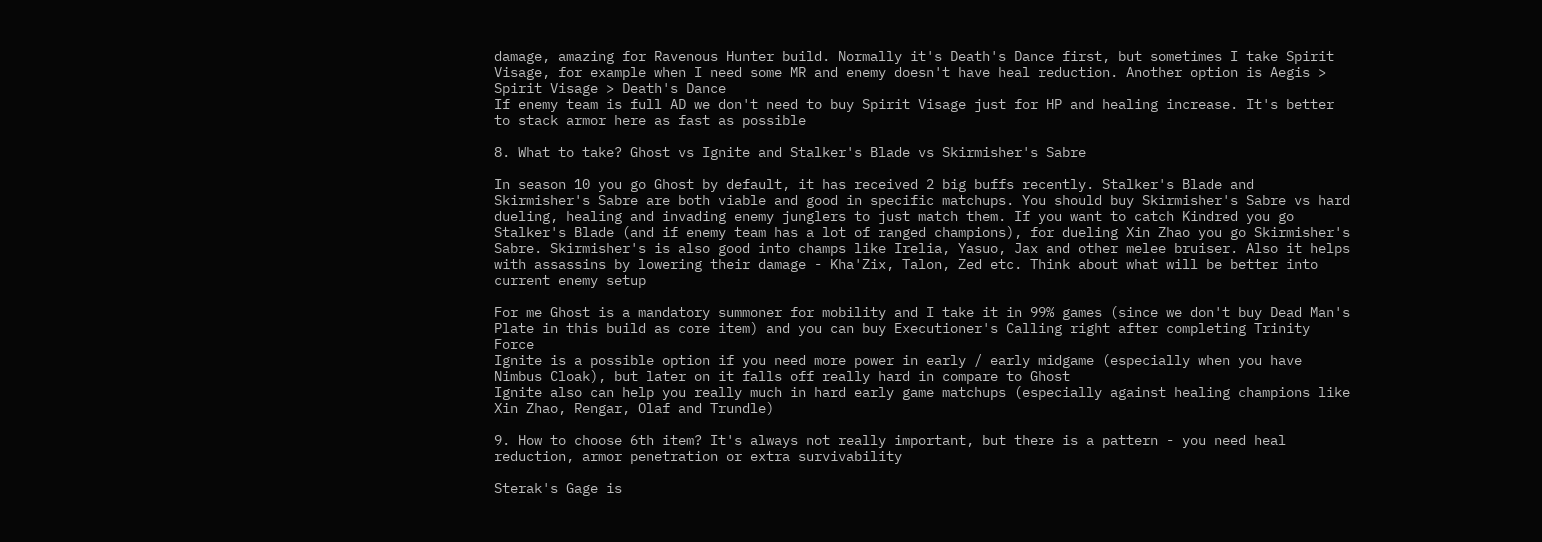damage, amazing for Ravenous Hunter build. Normally it's Death's Dance first, but sometimes I take Spirit Visage, for example when I need some MR and enemy doesn't have heal reduction. Another option is Aegis > Spirit Visage > Death's Dance
If enemy team is full AD we don't need to buy Spirit Visage just for HP and healing increase. It's better to stack armor here as fast as possible

8. What to take? Ghost vs Ignite and Stalker's Blade vs Skirmisher's Sabre

In season 10 you go Ghost by default, it has received 2 big buffs recently. Stalker's Blade and Skirmisher's Sabre are both viable and good in specific matchups. You should buy Skirmisher's Sabre vs hard dueling, healing and invading enemy junglers to just match them. If you want to catch Kindred you go Stalker's Blade (and if enemy team has a lot of ranged champions), for dueling Xin Zhao you go Skirmisher's Sabre. Skirmisher's is also good into champs like Irelia, Yasuo, Jax and other melee bruiser. Also it helps with assassins by lowering their damage - Kha'Zix, Talon, Zed etc. Think about what will be better into current enemy setup

For me Ghost is a mandatory summoner for mobility and I take it in 99% games (since we don't buy Dead Man's Plate in this build as core item) and you can buy Executioner's Calling right after completing Trinity Force
Ignite is a possible option if you need more power in early / early midgame (especially when you have Nimbus Cloak), but later on it falls off really hard in compare to Ghost
Ignite also can help you really much in hard early game matchups (especially against healing champions like Xin Zhao, Rengar, Olaf and Trundle)

9. How to choose 6th item? It's always not really important, but there is a pattern - you need heal reduction, armor penetration or extra survivability

Sterak's Gage is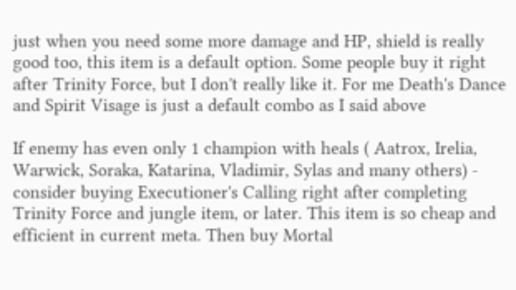just when you need some more damage and HP, shield is really good too, this item is a default option. Some people buy it right after Trinity Force, but I don't really like it. For me Death's Dance and Spirit Visage is just a default combo as I said above

If enemy has even only 1 champion with heals ( Aatrox, Irelia, Warwick, Soraka, Katarina, Vladimir, Sylas and many others) - consider buying Executioner's Calling right after completing Trinity Force and jungle item, or later. This item is so cheap and efficient in current meta. Then buy Mortal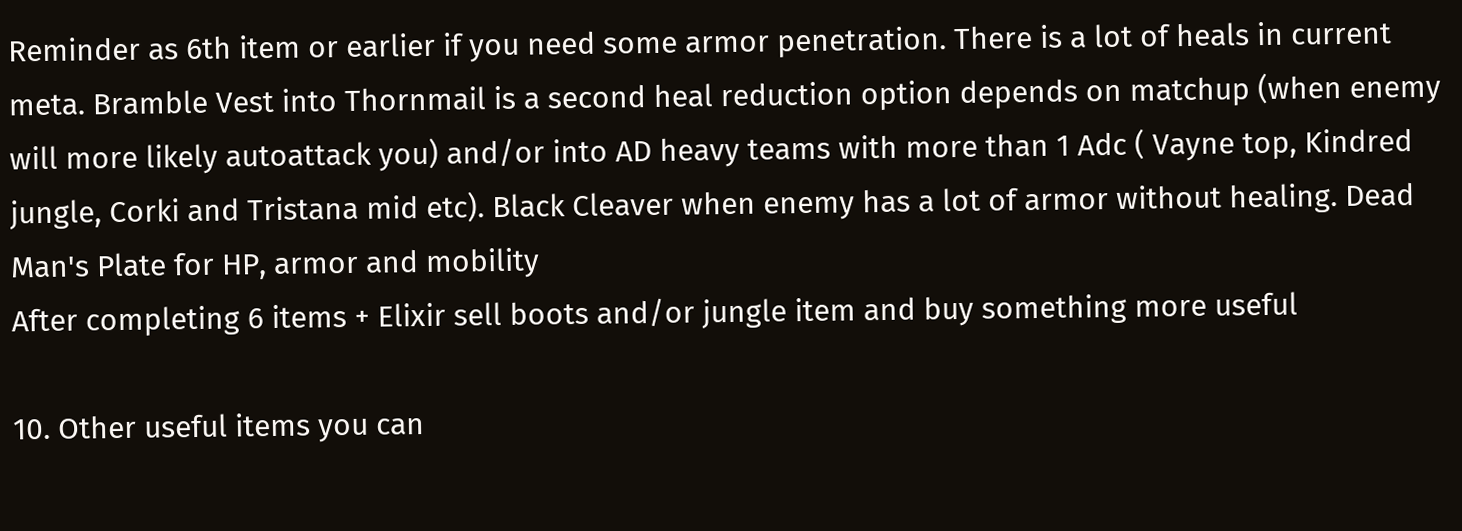Reminder as 6th item or earlier if you need some armor penetration. There is a lot of heals in current meta. Bramble Vest into Thornmail is a second heal reduction option depends on matchup (when enemy will more likely autoattack you) and/or into AD heavy teams with more than 1 Adc ( Vayne top, Kindred jungle, Corki and Tristana mid etc). Black Cleaver when enemy has a lot of armor without healing. Dead Man's Plate for HP, armor and mobility
After completing 6 items + Elixir sell boots and/or jungle item and buy something more useful

10. Other useful items you can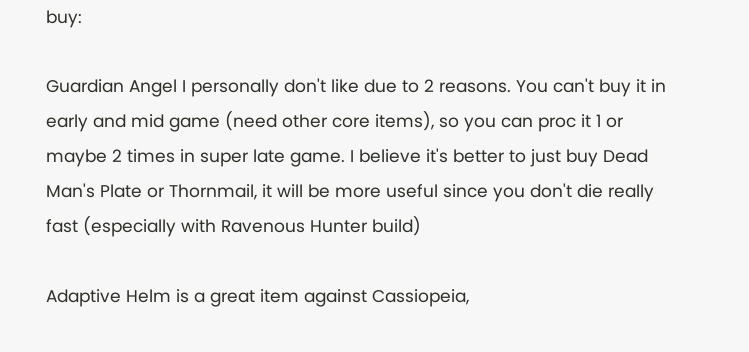buy:

Guardian Angel I personally don't like due to 2 reasons. You can't buy it in early and mid game (need other core items), so you can proc it 1 or maybe 2 times in super late game. I believe it's better to just buy Dead Man's Plate or Thornmail, it will be more useful since you don't die really fast (especially with Ravenous Hunter build)

Adaptive Helm is a great item against Cassiopeia,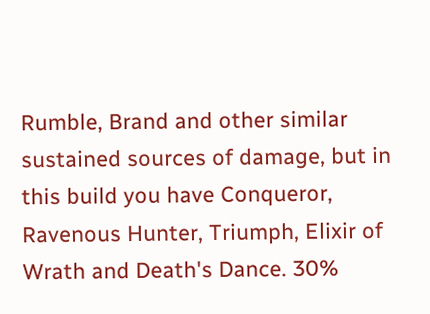Rumble, Brand and other similar sustained sources of damage, but in this build you have Conqueror, Ravenous Hunter, Triumph, Elixir of Wrath and Death's Dance. 30%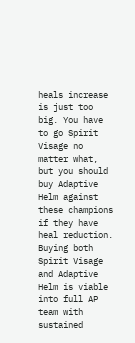heals increase is just too big. You have to go Spirit Visage no matter what, but you should buy Adaptive Helm against these champions if they have heal reduction. Buying both Spirit Visage and Adaptive Helm is viable into full AP team with sustained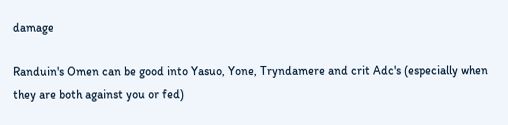damage

Randuin's Omen can be good into Yasuo, Yone, Tryndamere and crit Adc's (especially when they are both against you or fed)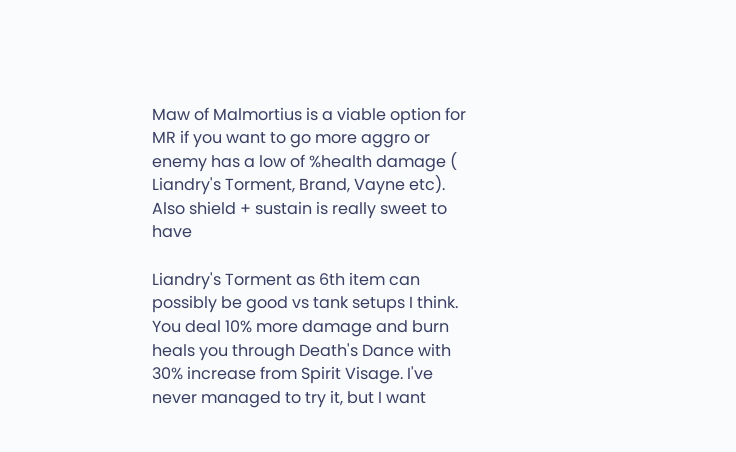Maw of Malmortius is a viable option for MR if you want to go more aggro or enemy has a low of %health damage ( Liandry's Torment, Brand, Vayne etc). Also shield + sustain is really sweet to have

Liandry's Torment as 6th item can possibly be good vs tank setups I think. You deal 10% more damage and burn heals you through Death's Dance with 30% increase from Spirit Visage. I've never managed to try it, but I want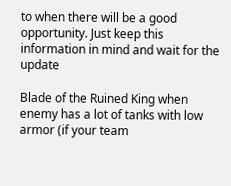to when there will be a good opportunity. Just keep this information in mind and wait for the update

Blade of the Ruined King when enemy has a lot of tanks with low armor (if your team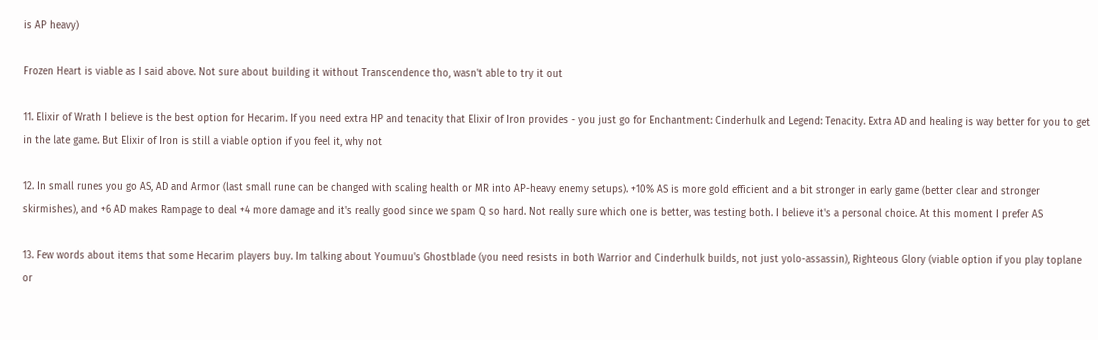is AP heavy)

Frozen Heart is viable as I said above. Not sure about building it without Transcendence tho, wasn't able to try it out

11. Elixir of Wrath I believe is the best option for Hecarim. If you need extra HP and tenacity that Elixir of Iron provides - you just go for Enchantment: Cinderhulk and Legend: Tenacity. Extra AD and healing is way better for you to get in the late game. But Elixir of Iron is still a viable option if you feel it, why not

12. In small runes you go AS, AD and Armor (last small rune can be changed with scaling health or MR into AP-heavy enemy setups). +10% AS is more gold efficient and a bit stronger in early game (better clear and stronger skirmishes), and +6 AD makes Rampage to deal +4 more damage and it's really good since we spam Q so hard. Not really sure which one is better, was testing both. I believe it's a personal choice. At this moment I prefer AS

13. Few words about items that some Hecarim players buy. Im talking about Youmuu's Ghostblade (you need resists in both Warrior and Cinderhulk builds, not just yolo-assassin), Righteous Glory (viable option if you play toplane or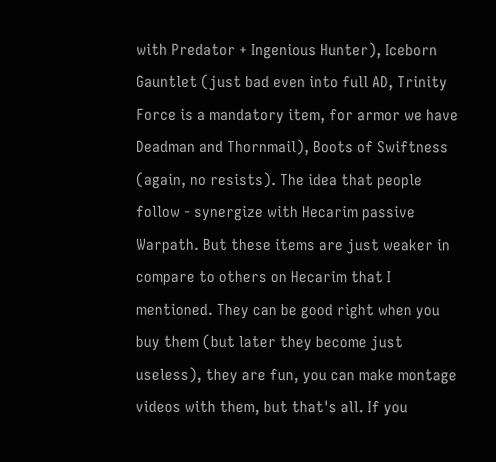with Predator + Ingenious Hunter), Iceborn Gauntlet (just bad even into full AD, Trinity Force is a mandatory item, for armor we have Deadman and Thornmail), Boots of Swiftness (again, no resists). The idea that people follow - synergize with Hecarim passive Warpath. But these items are just weaker in compare to others on Hecarim that I mentioned. They can be good right when you buy them (but later they become just useless), they are fun, you can make montage videos with them, but that's all. If you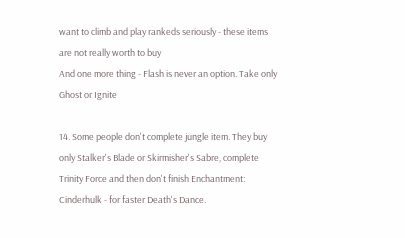want to climb and play rankeds seriously - these items are not really worth to buy
And one more thing - Flash is never an option. Take only Ghost or Ignite

14. Some people don't complete jungle item. They buy only Stalker's Blade or Skirmisher's Sabre, complete Trinity Force and then don't finish Enchantment: Cinderhulk - for faster Death's Dance.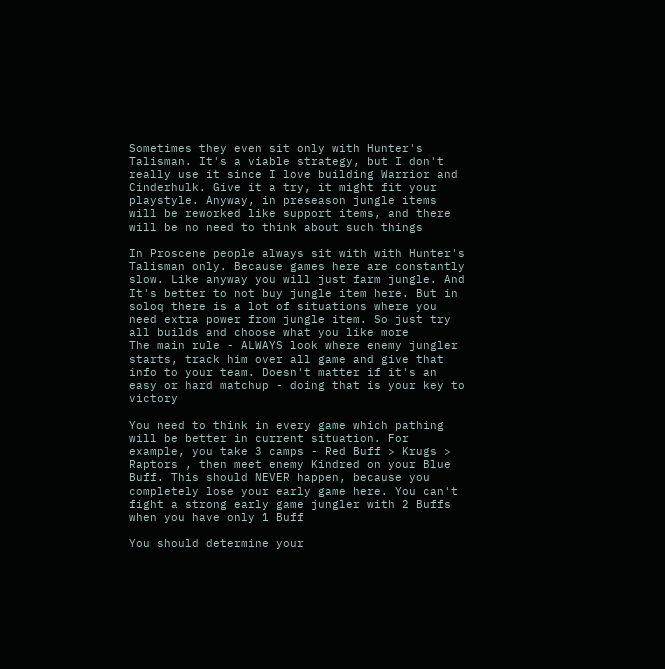Sometimes they even sit only with Hunter's Talisman. It's a viable strategy, but I don't really use it since I love building Warrior and Cinderhulk. Give it a try, it might fit your playstyle. Anyway, in preseason jungle items will be reworked like support items, and there will be no need to think about such things

In Proscene people always sit with with Hunter's Talisman only. Because games here are constantly slow. Like anyway you will just farm jungle. And It's better to not buy jungle item here. But in soloq there is a lot of situations where you need extra power from jungle item. So just try all builds and choose what you like more
The main rule - ALWAYS look where enemy jungler starts, track him over all game and give that info to your team. Doesn't matter if it's an easy or hard matchup - doing that is your key to victory

You need to think in every game which pathing will be better in current situation. For example, you take 3 camps - Red Buff > Krugs > Raptors , then meet enemy Kindred on your Blue Buff. This should NEVER happen, because you completely lose your early game here. You can't fight a strong early game jungler with 2 Buffs when you have only 1 Buff

You should determine your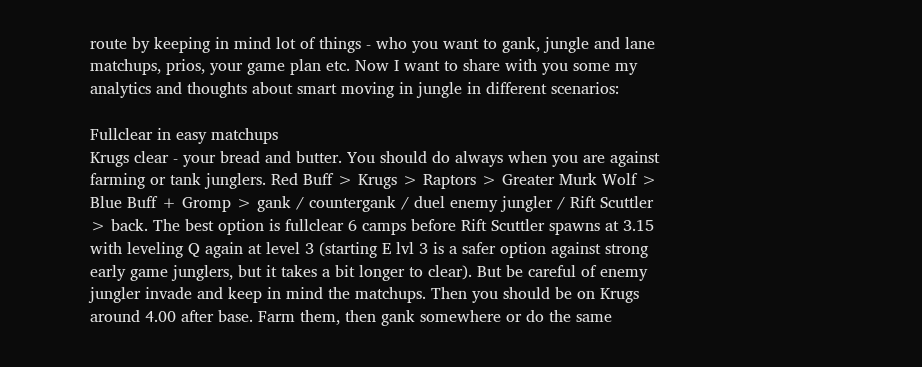route by keeping in mind lot of things - who you want to gank, jungle and lane matchups, prios, your game plan etc. Now I want to share with you some my analytics and thoughts about smart moving in jungle in different scenarios:

Fullclear in easy matchups
Krugs clear - your bread and butter. You should do always when you are against farming or tank junglers. Red Buff > Krugs > Raptors > Greater Murk Wolf > Blue Buff + Gromp > gank / countergank / duel enemy jungler / Rift Scuttler > back. The best option is fullclear 6 camps before Rift Scuttler spawns at 3.15 with leveling Q again at level 3 (starting E lvl 3 is a safer option against strong early game junglers, but it takes a bit longer to clear). But be careful of enemy jungler invade and keep in mind the matchups. Then you should be on Krugs around 4.00 after base. Farm them, then gank somewhere or do the same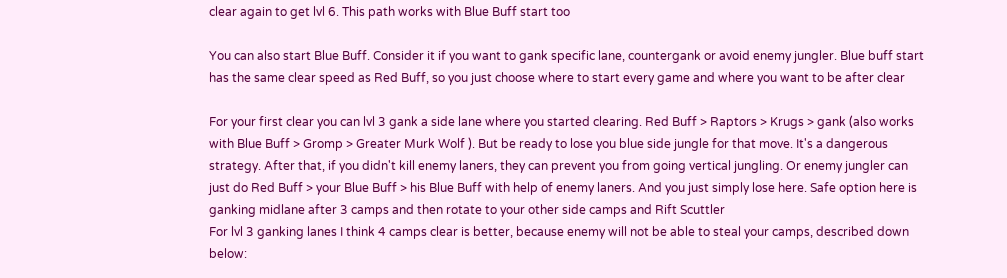clear again to get lvl 6. This path works with Blue Buff start too

You can also start Blue Buff. Consider it if you want to gank specific lane, countergank or avoid enemy jungler. Blue buff start has the same clear speed as Red Buff, so you just choose where to start every game and where you want to be after clear

For your first clear you can lvl 3 gank a side lane where you started clearing. Red Buff > Raptors > Krugs > gank (also works with Blue Buff > Gromp > Greater Murk Wolf ). But be ready to lose you blue side jungle for that move. It's a dangerous strategy. After that, if you didn't kill enemy laners, they can prevent you from going vertical jungling. Or enemy jungler can just do Red Buff > your Blue Buff > his Blue Buff with help of enemy laners. And you just simply lose here. Safe option here is ganking midlane after 3 camps and then rotate to your other side camps and Rift Scuttler
For lvl 3 ganking lanes I think 4 camps clear is better, because enemy will not be able to steal your camps, described down below: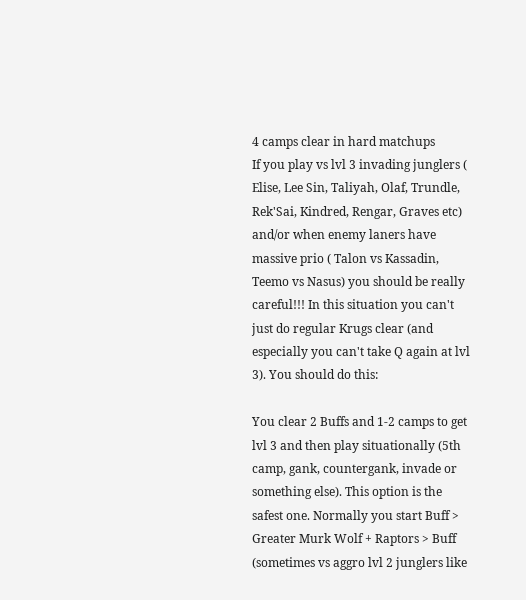4 camps clear in hard matchups
If you play vs lvl 3 invading junglers ( Elise, Lee Sin, Taliyah, Olaf, Trundle, Rek'Sai, Kindred, Rengar, Graves etc) and/or when enemy laners have massive prio ( Talon vs Kassadin, Teemo vs Nasus) you should be really careful!!! In this situation you can't just do regular Krugs clear (and especially you can't take Q again at lvl 3). You should do this:

You clear 2 Buffs and 1-2 camps to get lvl 3 and then play situationally (5th camp, gank, countergank, invade or something else). This option is the safest one. Normally you start Buff > Greater Murk Wolf + Raptors > Buff (sometimes vs aggro lvl 2 junglers like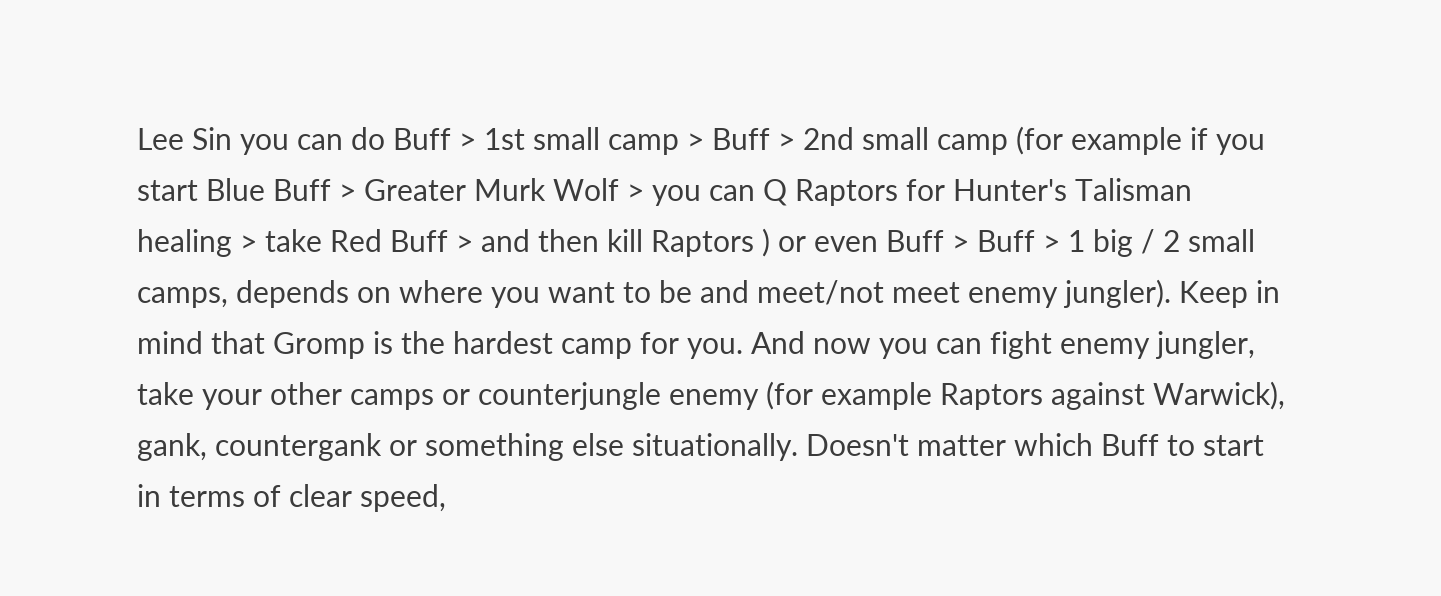Lee Sin you can do Buff > 1st small camp > Buff > 2nd small camp (for example if you start Blue Buff > Greater Murk Wolf > you can Q Raptors for Hunter's Talisman healing > take Red Buff > and then kill Raptors ) or even Buff > Buff > 1 big / 2 small camps, depends on where you want to be and meet/not meet enemy jungler). Keep in mind that Gromp is the hardest camp for you. And now you can fight enemy jungler, take your other camps or counterjungle enemy (for example Raptors against Warwick), gank, countergank or something else situationally. Doesn't matter which Buff to start in terms of clear speed,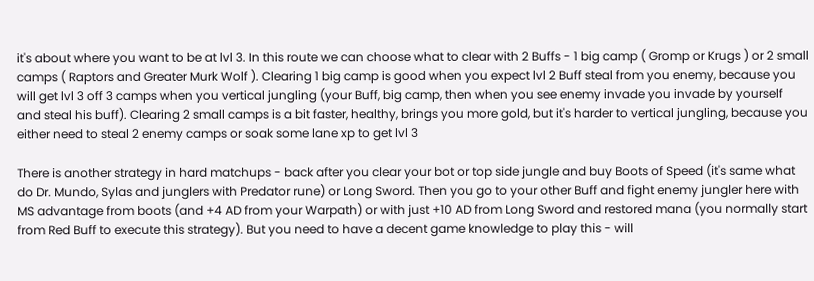it's about where you want to be at lvl 3. In this route we can choose what to clear with 2 Buffs - 1 big camp ( Gromp or Krugs ) or 2 small camps ( Raptors and Greater Murk Wolf ). Clearing 1 big camp is good when you expect lvl 2 Buff steal from you enemy, because you will get lvl 3 off 3 camps when you vertical jungling (your Buff, big camp, then when you see enemy invade you invade by yourself and steal his buff). Clearing 2 small camps is a bit faster, healthy, brings you more gold, but it's harder to vertical jungling, because you either need to steal 2 enemy camps or soak some lane xp to get lvl 3

There is another strategy in hard matchups - back after you clear your bot or top side jungle and buy Boots of Speed (it's same what do Dr. Mundo, Sylas and junglers with Predator rune) or Long Sword. Then you go to your other Buff and fight enemy jungler here with MS advantage from boots (and +4 AD from your Warpath) or with just +10 AD from Long Sword and restored mana (you normally start from Red Buff to execute this strategy). But you need to have a decent game knowledge to play this - will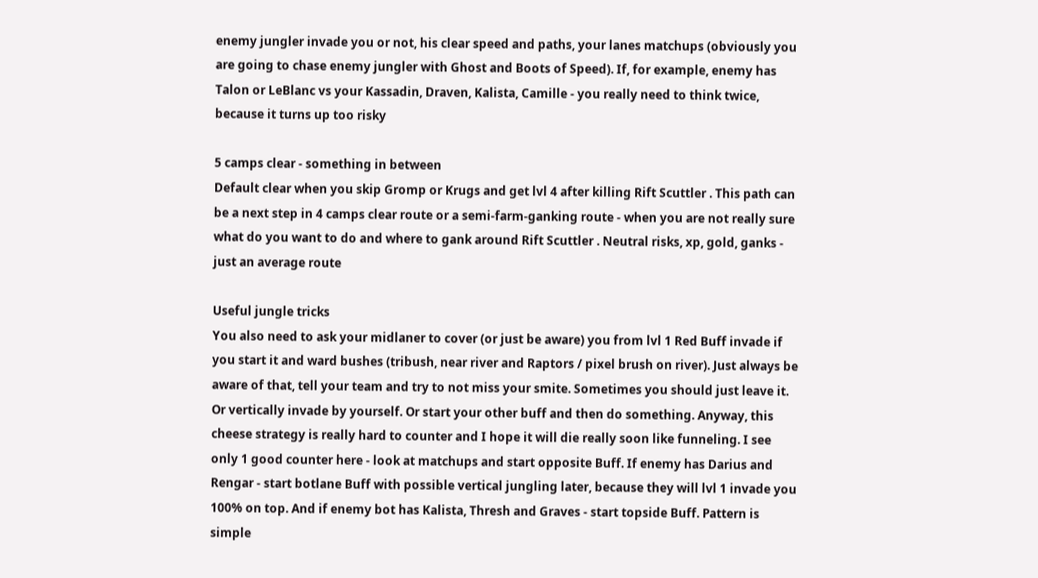enemy jungler invade you or not, his clear speed and paths, your lanes matchups (obviously you are going to chase enemy jungler with Ghost and Boots of Speed). If, for example, enemy has Talon or LeBlanc vs your Kassadin, Draven, Kalista, Camille - you really need to think twice, because it turns up too risky

5 camps clear - something in between
Default clear when you skip Gromp or Krugs and get lvl 4 after killing Rift Scuttler . This path can be a next step in 4 camps clear route or a semi-farm-ganking route - when you are not really sure what do you want to do and where to gank around Rift Scuttler . Neutral risks, xp, gold, ganks - just an average route

Useful jungle tricks
You also need to ask your midlaner to cover (or just be aware) you from lvl 1 Red Buff invade if you start it and ward bushes (tribush, near river and Raptors / pixel brush on river). Just always be aware of that, tell your team and try to not miss your smite. Sometimes you should just leave it. Or vertically invade by yourself. Or start your other buff and then do something. Anyway, this cheese strategy is really hard to counter and I hope it will die really soon like funneling. I see only 1 good counter here - look at matchups and start opposite Buff. If enemy has Darius and Rengar - start botlane Buff with possible vertical jungling later, because they will lvl 1 invade you 100% on top. And if enemy bot has Kalista, Thresh and Graves - start topside Buff. Pattern is simple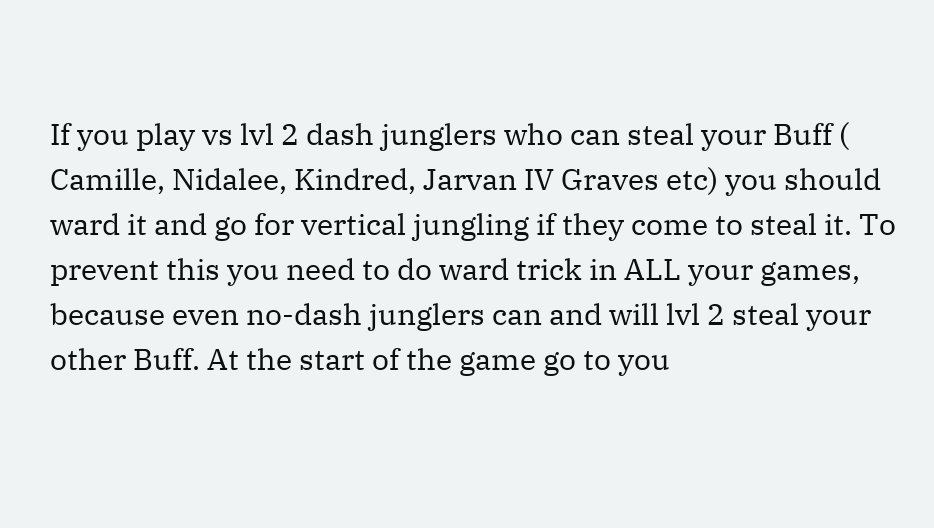If you play vs lvl 2 dash junglers who can steal your Buff ( Camille, Nidalee, Kindred, Jarvan IV Graves etc) you should ward it and go for vertical jungling if they come to steal it. To prevent this you need to do ward trick in ALL your games, because even no-dash junglers can and will lvl 2 steal your other Buff. At the start of the game go to you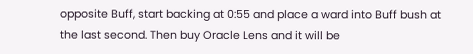opposite Buff, start backing at 0:55 and place a ward into Buff bush at the last second. Then buy Oracle Lens and it will be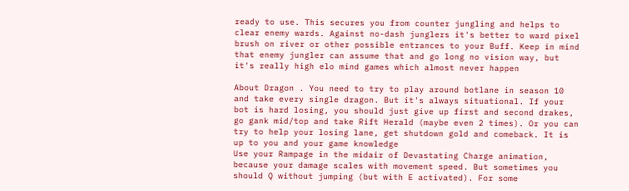ready to use. This secures you from counter jungling and helps to clear enemy wards. Against no-dash junglers it's better to ward pixel brush on river or other possible entrances to your Buff. Keep in mind that enemy jungler can assume that and go long no vision way, but it's really high elo mind games which almost never happen

About Dragon . You need to try to play around botlane in season 10 and take every single dragon. But it's always situational. If your bot is hard losing, you should just give up first and second drakes, go gank mid/top and take Rift Herald (maybe even 2 times). Or you can try to help your losing lane, get shutdown gold and comeback. It is up to you and your game knowledge
Use your Rampage in the midair of Devastating Charge animation, because your damage scales with movement speed. But sometimes you should Q without jumping (but with E activated). For some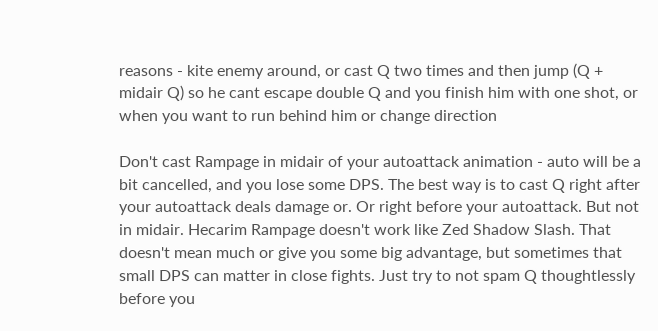reasons - kite enemy around, or cast Q two times and then jump (Q + midair Q) so he cant escape double Q and you finish him with one shot, or when you want to run behind him or change direction

Don't cast Rampage in midair of your autoattack animation - auto will be a bit cancelled, and you lose some DPS. The best way is to cast Q right after your autoattack deals damage or. Or right before your autoattack. But not in midair. Hecarim Rampage doesn't work like Zed Shadow Slash. That doesn't mean much or give you some big advantage, but sometimes that small DPS can matter in close fights. Just try to not spam Q thoughtlessly before you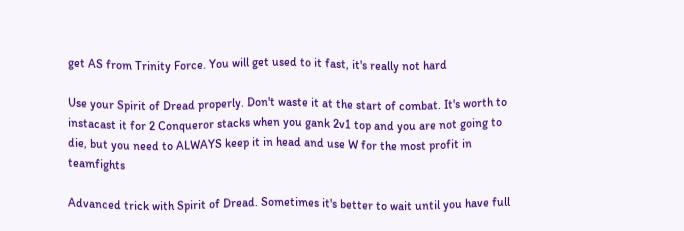get AS from Trinity Force. You will get used to it fast, it's really not hard

Use your Spirit of Dread properly. Don't waste it at the start of combat. It's worth to instacast it for 2 Conqueror stacks when you gank 2v1 top and you are not going to die, but you need to ALWAYS keep it in head and use W for the most profit in teamfights

Advanced trick with Spirit of Dread. Sometimes it's better to wait until you have full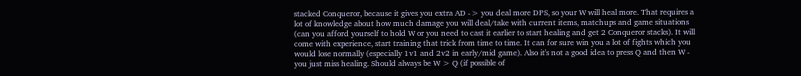stacked Conqueror, because it gives you extra AD -> you deal more DPS, so your W will heal more. That requires a lot of knowledge about how much damage you will deal/take with current items, matchups and game situations (can you afford yourself to hold W or you need to cast it earlier to start healing and get 2 Conqueror stacks). It will come with experience, start training that trick from time to time. It can for sure win you a lot of fights which you would lose normally (especially 1v1 and 2v2 in early/mid game). Also it's not a good idea to press Q and then W - you just miss healing. Should always be W > Q (if possible of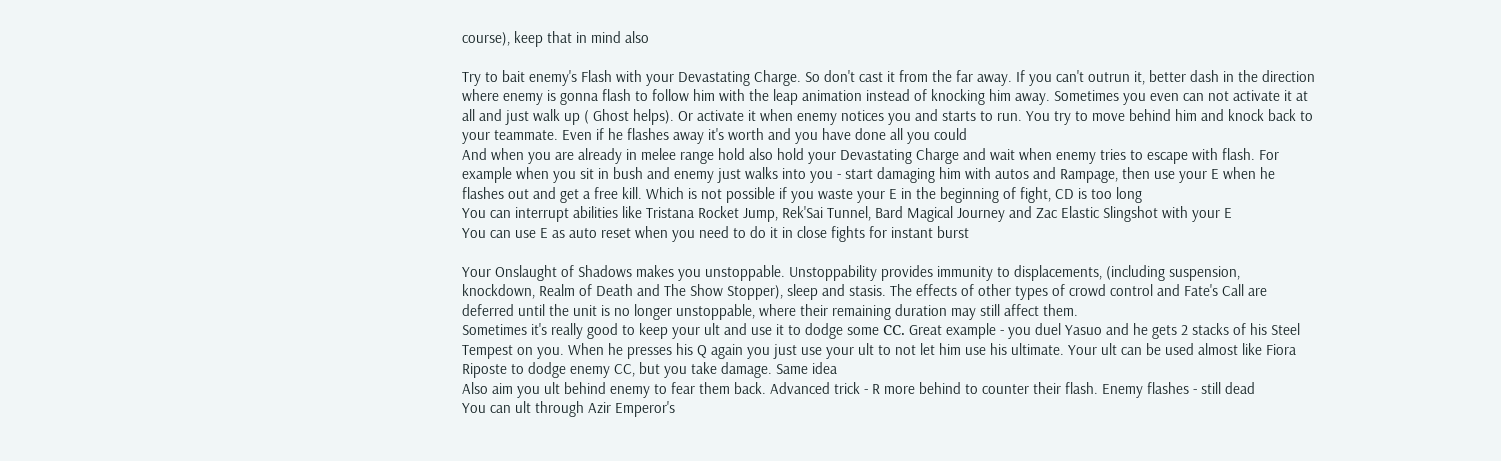course), keep that in mind also

Try to bait enemy's Flash with your Devastating Charge. So don't cast it from the far away. If you can't outrun it, better dash in the direction where enemy is gonna flash to follow him with the leap animation instead of knocking him away. Sometimes you even can not activate it at all and just walk up ( Ghost helps). Or activate it when enemy notices you and starts to run. You try to move behind him and knock back to your teammate. Even if he flashes away it's worth and you have done all you could
And when you are already in melee range hold also hold your Devastating Charge and wait when enemy tries to escape with flash. For example when you sit in bush and enemy just walks into you - start damaging him with autos and Rampage, then use your E when he flashes out and get a free kill. Which is not possible if you waste your E in the beginning of fight, CD is too long
You can interrupt abilities like Tristana Rocket Jump, Rek'Sai Tunnel, Bard Magical Journey and Zac Elastic Slingshot with your E
You can use E as auto reset when you need to do it in close fights for instant burst

Your Onslaught of Shadows makes you unstoppable. Unstoppability provides immunity to displacements, (including suspension, knockdown, Realm of Death and The Show Stopper), sleep and stasis. The effects of other types of crowd control and Fate's Call are deferred until the unit is no longer unstoppable, where their remaining duration may still affect them.
Sometimes it's really good to keep your ult and use it to dodge some СС. Great example - you duel Yasuo and he gets 2 stacks of his Steel Tempest on you. When he presses his Q again you just use your ult to not let him use his ultimate. Your ult can be used almost like Fiora Riposte to dodge enemy CC, but you take damage. Same idea
Also aim you ult behind enemy to fear them back. Advanced trick - R more behind to counter their flash. Enemy flashes - still dead
You can ult through Azir Emperor's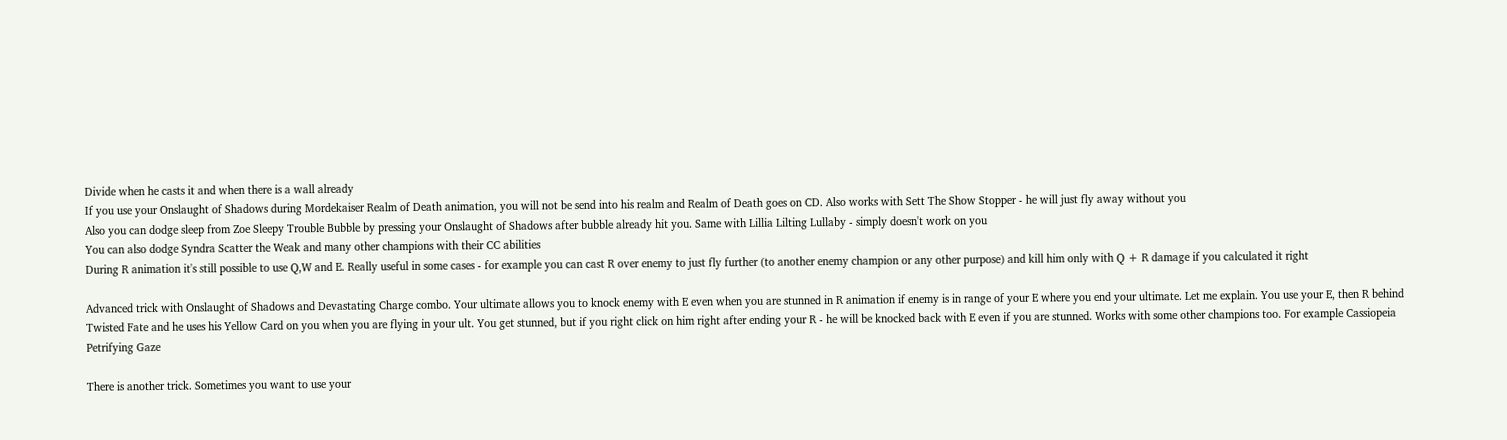Divide when he casts it and when there is a wall already
If you use your Onslaught of Shadows during Mordekaiser Realm of Death animation, you will not be send into his realm and Realm of Death goes on CD. Also works with Sett The Show Stopper - he will just fly away without you
Also you can dodge sleep from Zoe Sleepy Trouble Bubble by pressing your Onslaught of Shadows after bubble already hit you. Same with Lillia Lilting Lullaby - simply doesn't work on you
You can also dodge Syndra Scatter the Weak and many other champions with their CC abilities
During R animation it's still possible to use Q,W and E. Really useful in some cases - for example you can cast R over enemy to just fly further (to another enemy champion or any other purpose) and kill him only with Q + R damage if you calculated it right

Advanced trick with Onslaught of Shadows and Devastating Charge combo. Your ultimate allows you to knock enemy with E even when you are stunned in R animation if enemy is in range of your E where you end your ultimate. Let me explain. You use your E, then R behind Twisted Fate and he uses his Yellow Card on you when you are flying in your ult. You get stunned, but if you right click on him right after ending your R - he will be knocked back with E even if you are stunned. Works with some other champions too. For example Cassiopeia Petrifying Gaze

There is another trick. Sometimes you want to use your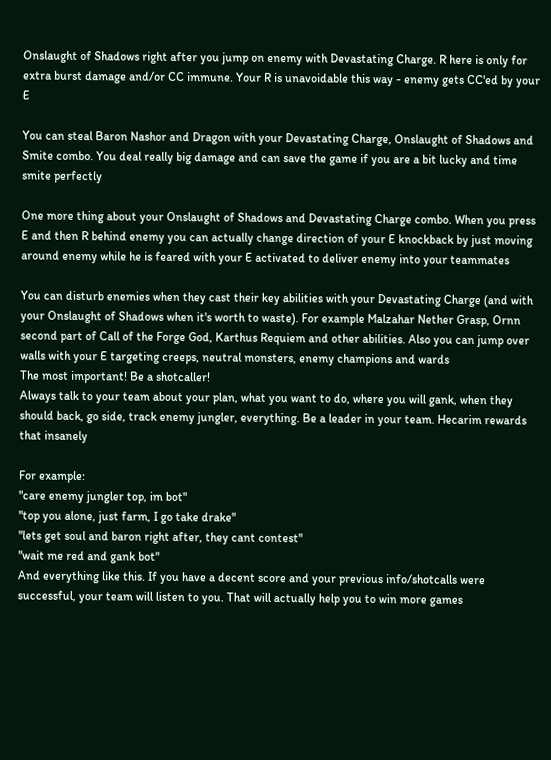Onslaught of Shadows right after you jump on enemy with Devastating Charge. R here is only for extra burst damage and/or CC immune. Your R is unavoidable this way - enemy gets CC'ed by your E

You can steal Baron Nashor and Dragon with your Devastating Charge, Onslaught of Shadows and Smite combo. You deal really big damage and can save the game if you are a bit lucky and time smite perfectly

One more thing about your Onslaught of Shadows and Devastating Charge combo. When you press E and then R behind enemy you can actually change direction of your E knockback by just moving around enemy while he is feared with your E activated to deliver enemy into your teammates

You can disturb enemies when they cast their key abilities with your Devastating Charge (and with your Onslaught of Shadows when it's worth to waste). For example Malzahar Nether Grasp, Ornn second part of Call of the Forge God, Karthus Requiem and other abilities. Also you can jump over walls with your E targeting creeps, neutral monsters, enemy champions and wards
The most important! Be a shotcaller!
Always talk to your team about your plan, what you want to do, where you will gank, when they should back, go side, track enemy jungler, everything. Be a leader in your team. Hecarim rewards that insanely

For example:
"care enemy jungler top, im bot"
"top you alone, just farm, I go take drake"
"lets get soul and baron right after, they cant contest"
"wait me red and gank bot"
And everything like this. If you have a decent score and your previous info/shotcalls were successful, your team will listen to you. That will actually help you to win more games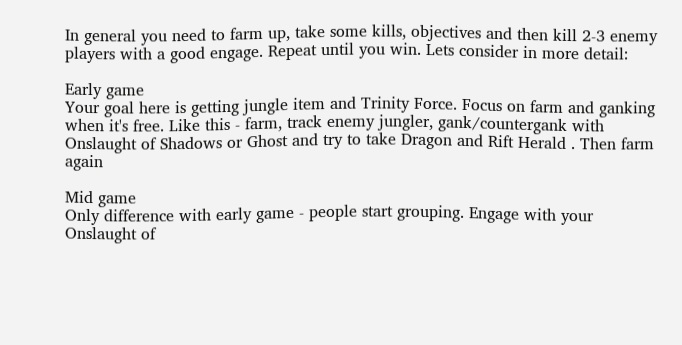In general you need to farm up, take some kills, objectives and then kill 2-3 enemy players with a good engage. Repeat until you win. Lets consider in more detail:

Early game
Your goal here is getting jungle item and Trinity Force. Focus on farm and ganking when it's free. Like this - farm, track enemy jungler, gank/countergank with Onslaught of Shadows or Ghost and try to take Dragon and Rift Herald . Then farm again

Mid game
Only difference with early game - people start grouping. Engage with your Onslaught of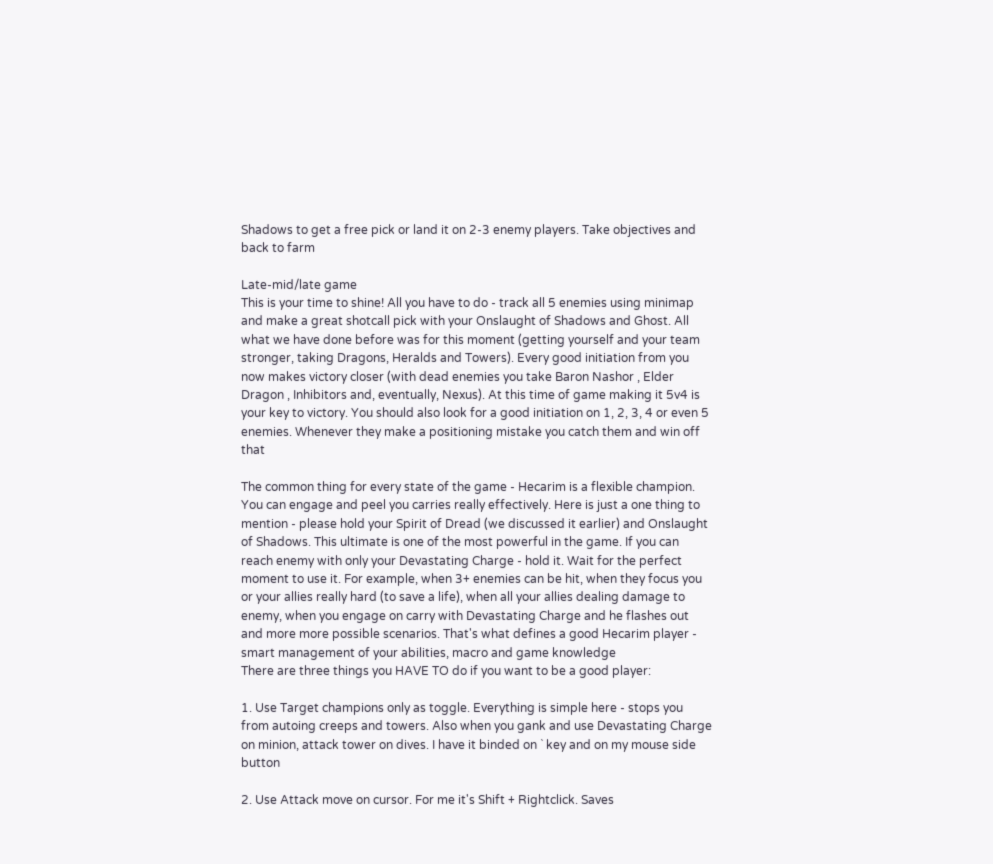Shadows to get a free pick or land it on 2-3 enemy players. Take objectives and back to farm

Late-mid/late game
This is your time to shine! All you have to do - track all 5 enemies using minimap and make a great shotcall pick with your Onslaught of Shadows and Ghost. All what we have done before was for this moment (getting yourself and your team stronger, taking Dragons, Heralds and Towers). Every good initiation from you now makes victory closer (with dead enemies you take Baron Nashor , Elder Dragon , Inhibitors and, eventually, Nexus). At this time of game making it 5v4 is your key to victory. You should also look for a good initiation on 1, 2, 3, 4 or even 5 enemies. Whenever they make a positioning mistake you catch them and win off that

The common thing for every state of the game - Hecarim is a flexible champion. You can engage and peel you carries really effectively. Here is just a one thing to mention - please hold your Spirit of Dread (we discussed it earlier) and Onslaught of Shadows. This ultimate is one of the most powerful in the game. If you can reach enemy with only your Devastating Charge - hold it. Wait for the perfect moment to use it. For example, when 3+ enemies can be hit, when they focus you or your allies really hard (to save a life), when all your allies dealing damage to enemy, when you engage on carry with Devastating Charge and he flashes out and more more possible scenarios. That's what defines a good Hecarim player - smart management of your abilities, macro and game knowledge
There are three things you HAVE TO do if you want to be a good player:

1. Use Target champions only as toggle. Everything is simple here - stops you from autoing creeps and towers. Also when you gank and use Devastating Charge on minion, attack tower on dives. I have it binded on ` key and on my mouse side button

2. Use Attack move on cursor. For me it's Shift + Rightclick. Saves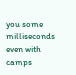you some milliseconds even with camps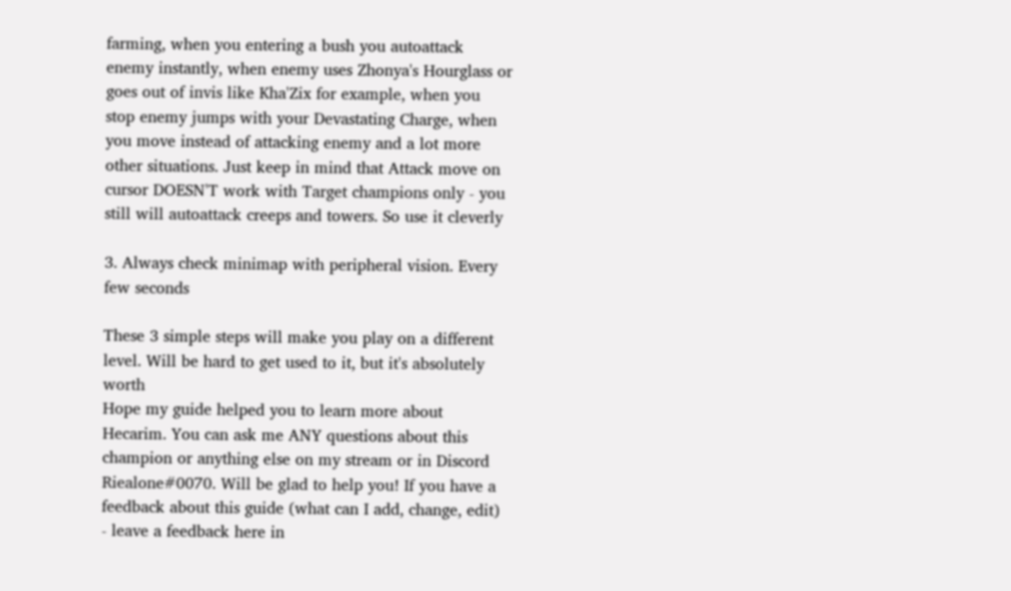farming, when you entering a bush you autoattack enemy instantly, when enemy uses Zhonya's Hourglass or goes out of invis like Kha'Zix for example, when you stop enemy jumps with your Devastating Charge, when you move instead of attacking enemy and a lot more other situations. Just keep in mind that Attack move on cursor DOESN'T work with Target champions only - you still will autoattack creeps and towers. So use it cleverly

3. Always check minimap with peripheral vision. Every few seconds

These 3 simple steps will make you play on a different level. Will be hard to get used to it, but it's absolutely worth
Hope my guide helped you to learn more about Hecarim. You can ask me ANY questions about this champion or anything else on my stream or in Discord Riealone#0070. Will be glad to help you! If you have a feedback about this guide (what can I add, change, edit) - leave a feedback here in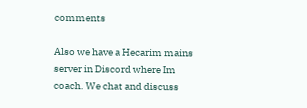comments

Also we have a Hecarim mains server in Discord where Im coach. We chat and discuss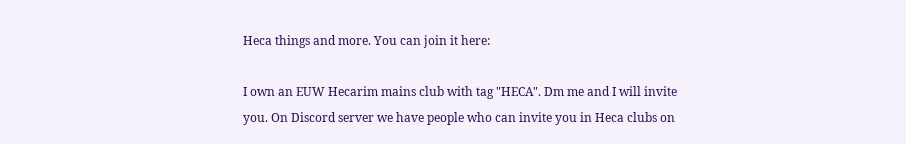Heca things and more. You can join it here:

I own an EUW Hecarim mains club with tag "HECA". Dm me and I will invite you. On Discord server we have people who can invite you in Heca clubs on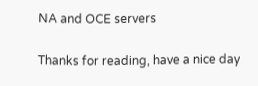NA and OCE servers

Thanks for reading, have a nice day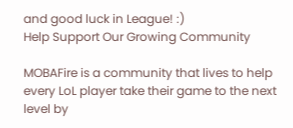and good luck in League! :)
Help Support Our Growing Community

MOBAFire is a community that lives to help every LoL player take their game to the next level by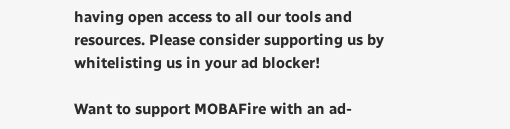having open access to all our tools and resources. Please consider supporting us by whitelisting us in your ad blocker!

Want to support MOBAFire with an ad-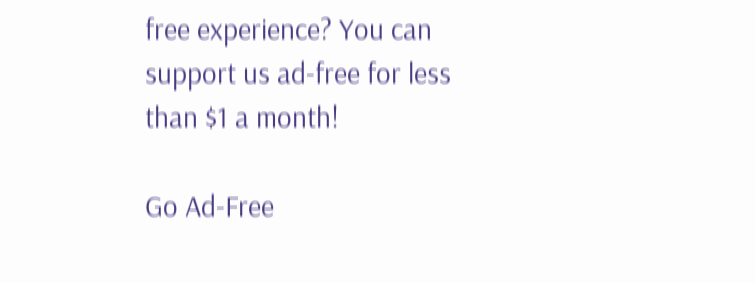free experience? You can support us ad-free for less than $1 a month!

Go Ad-Free